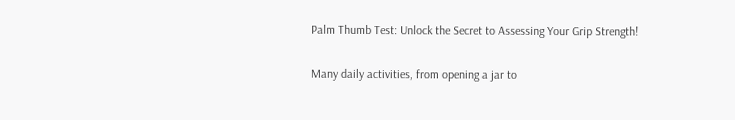Palm Thumb Test: Unlock the Secret to Assessing Your Grip Strength!

Many daily activities, from opening a jar to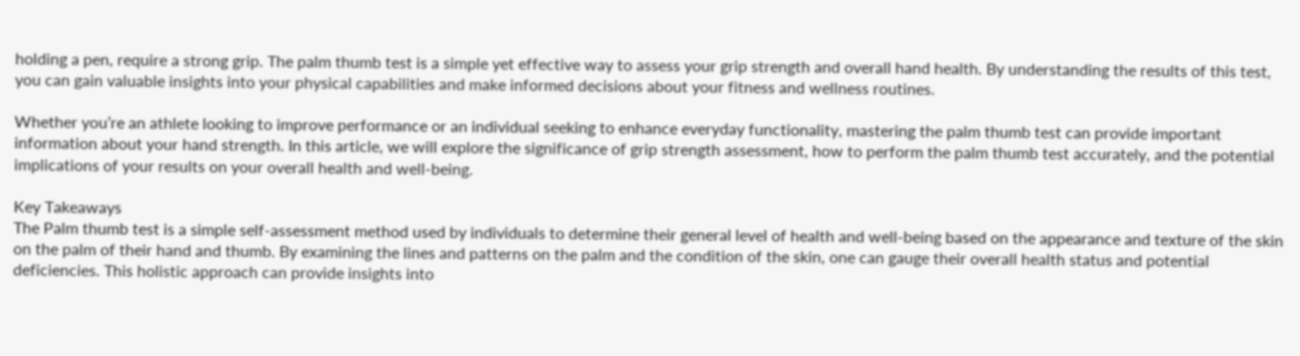holding a pen, require a strong grip. The palm thumb test is a simple yet effective way to assess your grip strength and overall hand health. By understanding the results of this test, you can gain valuable insights into your physical capabilities and make informed decisions about your fitness and wellness routines.

Whether you’re an athlete looking to improve performance or an individual seeking to enhance everyday functionality, mastering the palm thumb test can provide important information about your hand strength. In this article, we will explore the significance of grip strength assessment, how to perform the palm thumb test accurately, and the potential implications of your results on your overall health and well-being.

Key Takeaways
The Palm thumb test is a simple self-assessment method used by individuals to determine their general level of health and well-being based on the appearance and texture of the skin on the palm of their hand and thumb. By examining the lines and patterns on the palm and the condition of the skin, one can gauge their overall health status and potential deficiencies. This holistic approach can provide insights into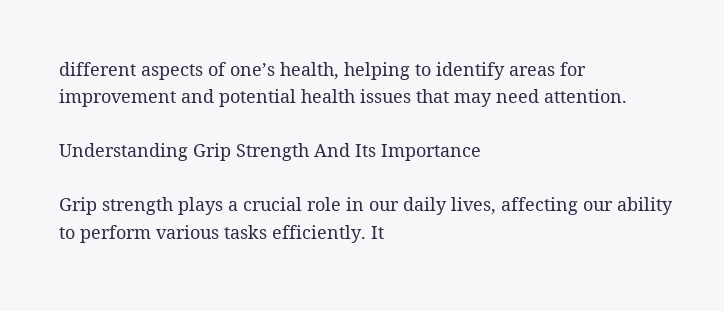different aspects of one’s health, helping to identify areas for improvement and potential health issues that may need attention.

Understanding Grip Strength And Its Importance

Grip strength plays a crucial role in our daily lives, affecting our ability to perform various tasks efficiently. It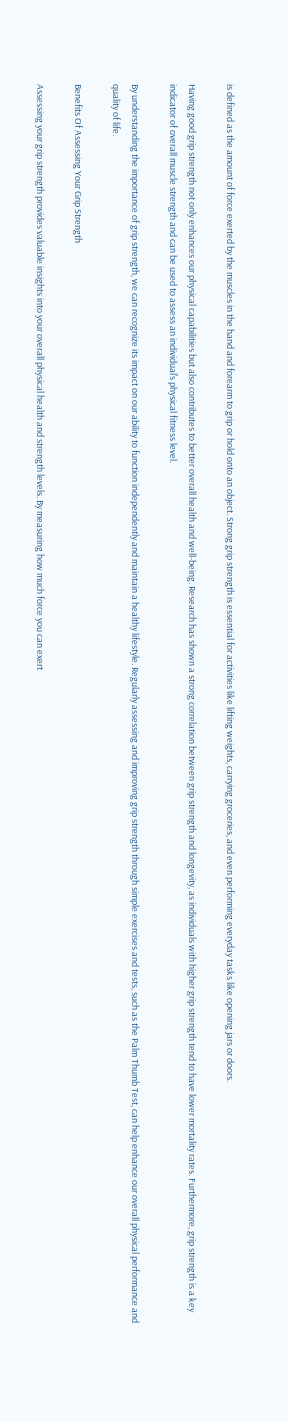is defined as the amount of force exerted by the muscles in the hand and forearm to grip or hold onto an object. Strong grip strength is essential for activities like lifting weights, carrying groceries, and even performing everyday tasks like opening jars or doors.

Having good grip strength not only enhances our physical capabilities but also contributes to better overall health and well-being. Research has shown a strong correlation between grip strength and longevity, as individuals with higher grip strength tend to have lower mortality rates. Furthermore, grip strength is a key indicator of overall muscle strength and can be used to assess an individual’s physical fitness level.

By understanding the importance of grip strength, we can recognize its impact on our ability to function independently and maintain a healthy lifestyle. Regularly assessing and improving grip strength through simple exercises and tests, such as the Palm Thumb Test, can help enhance our overall physical performance and quality of life.

Benefits Of Assessing Your Grip Strength

Assessing your grip strength provides valuable insights into your overall physical health and strength levels. By measuring how much force you can exert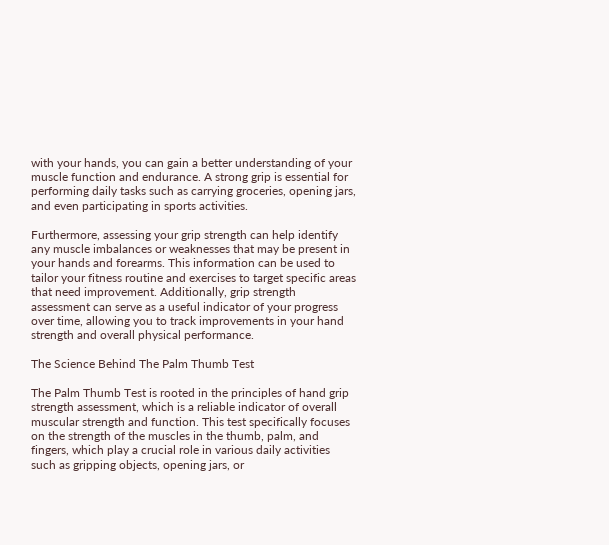with your hands, you can gain a better understanding of your muscle function and endurance. A strong grip is essential for performing daily tasks such as carrying groceries, opening jars, and even participating in sports activities.

Furthermore, assessing your grip strength can help identify any muscle imbalances or weaknesses that may be present in your hands and forearms. This information can be used to tailor your fitness routine and exercises to target specific areas that need improvement. Additionally, grip strength assessment can serve as a useful indicator of your progress over time, allowing you to track improvements in your hand strength and overall physical performance.

The Science Behind The Palm Thumb Test

The Palm Thumb Test is rooted in the principles of hand grip strength assessment, which is a reliable indicator of overall muscular strength and function. This test specifically focuses on the strength of the muscles in the thumb, palm, and fingers, which play a crucial role in various daily activities such as gripping objects, opening jars, or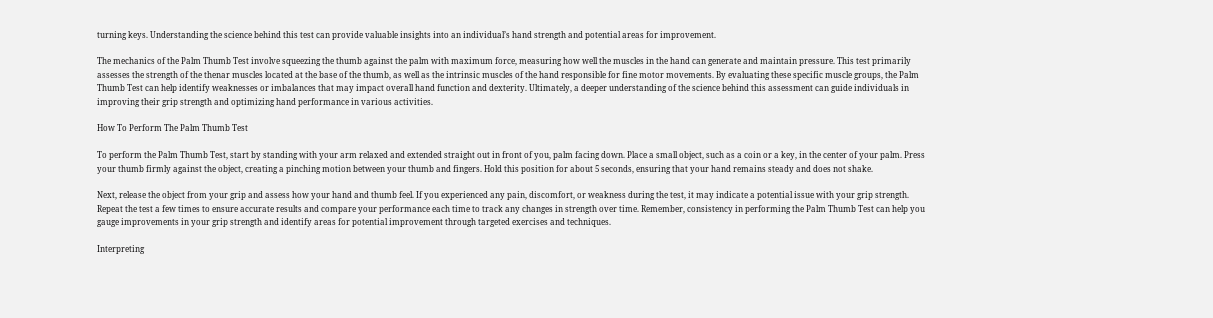turning keys. Understanding the science behind this test can provide valuable insights into an individual’s hand strength and potential areas for improvement.

The mechanics of the Palm Thumb Test involve squeezing the thumb against the palm with maximum force, measuring how well the muscles in the hand can generate and maintain pressure. This test primarily assesses the strength of the thenar muscles located at the base of the thumb, as well as the intrinsic muscles of the hand responsible for fine motor movements. By evaluating these specific muscle groups, the Palm Thumb Test can help identify weaknesses or imbalances that may impact overall hand function and dexterity. Ultimately, a deeper understanding of the science behind this assessment can guide individuals in improving their grip strength and optimizing hand performance in various activities.

How To Perform The Palm Thumb Test

To perform the Palm Thumb Test, start by standing with your arm relaxed and extended straight out in front of you, palm facing down. Place a small object, such as a coin or a key, in the center of your palm. Press your thumb firmly against the object, creating a pinching motion between your thumb and fingers. Hold this position for about 5 seconds, ensuring that your hand remains steady and does not shake.

Next, release the object from your grip and assess how your hand and thumb feel. If you experienced any pain, discomfort, or weakness during the test, it may indicate a potential issue with your grip strength. Repeat the test a few times to ensure accurate results and compare your performance each time to track any changes in strength over time. Remember, consistency in performing the Palm Thumb Test can help you gauge improvements in your grip strength and identify areas for potential improvement through targeted exercises and techniques.

Interpreting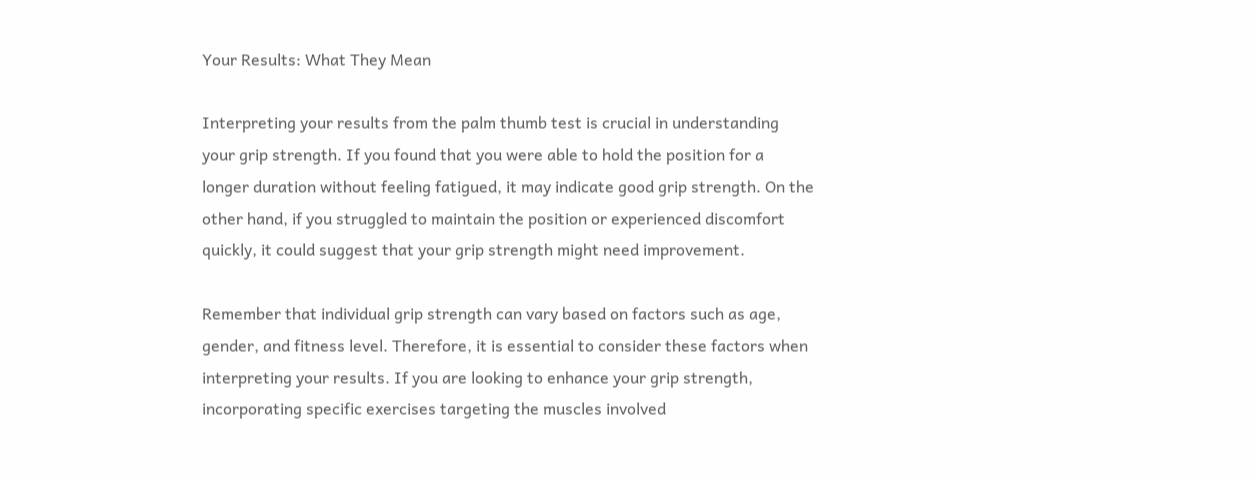Your Results: What They Mean

Interpreting your results from the palm thumb test is crucial in understanding your grip strength. If you found that you were able to hold the position for a longer duration without feeling fatigued, it may indicate good grip strength. On the other hand, if you struggled to maintain the position or experienced discomfort quickly, it could suggest that your grip strength might need improvement.

Remember that individual grip strength can vary based on factors such as age, gender, and fitness level. Therefore, it is essential to consider these factors when interpreting your results. If you are looking to enhance your grip strength, incorporating specific exercises targeting the muscles involved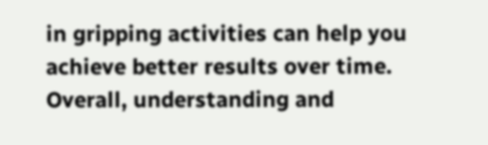in gripping activities can help you achieve better results over time. Overall, understanding and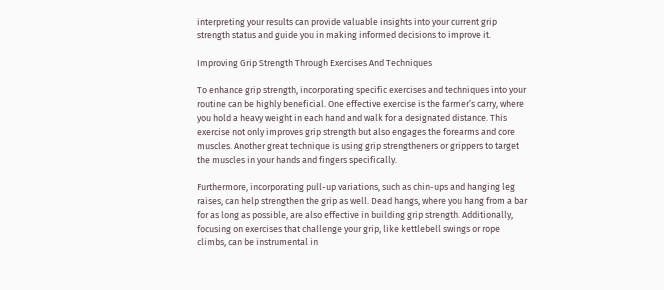interpreting your results can provide valuable insights into your current grip strength status and guide you in making informed decisions to improve it.

Improving Grip Strength Through Exercises And Techniques

To enhance grip strength, incorporating specific exercises and techniques into your routine can be highly beneficial. One effective exercise is the farmer’s carry, where you hold a heavy weight in each hand and walk for a designated distance. This exercise not only improves grip strength but also engages the forearms and core muscles. Another great technique is using grip strengtheners or grippers to target the muscles in your hands and fingers specifically.

Furthermore, incorporating pull-up variations, such as chin-ups and hanging leg raises, can help strengthen the grip as well. Dead hangs, where you hang from a bar for as long as possible, are also effective in building grip strength. Additionally, focusing on exercises that challenge your grip, like kettlebell swings or rope climbs, can be instrumental in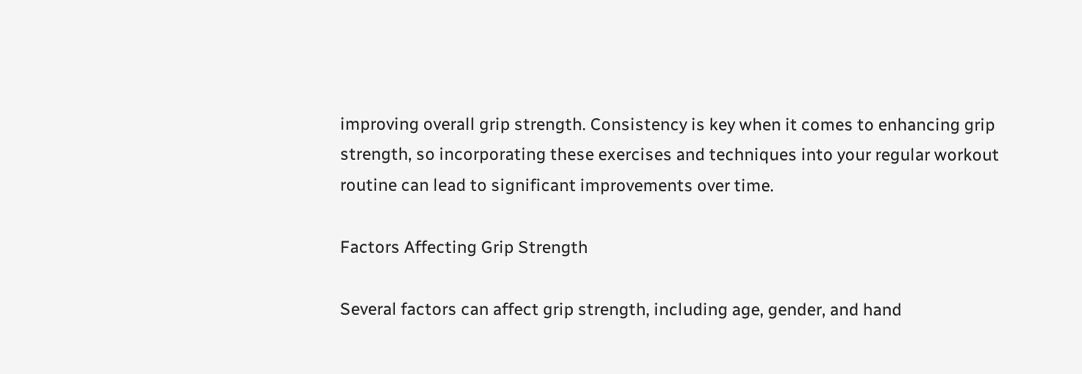improving overall grip strength. Consistency is key when it comes to enhancing grip strength, so incorporating these exercises and techniques into your regular workout routine can lead to significant improvements over time.

Factors Affecting Grip Strength

Several factors can affect grip strength, including age, gender, and hand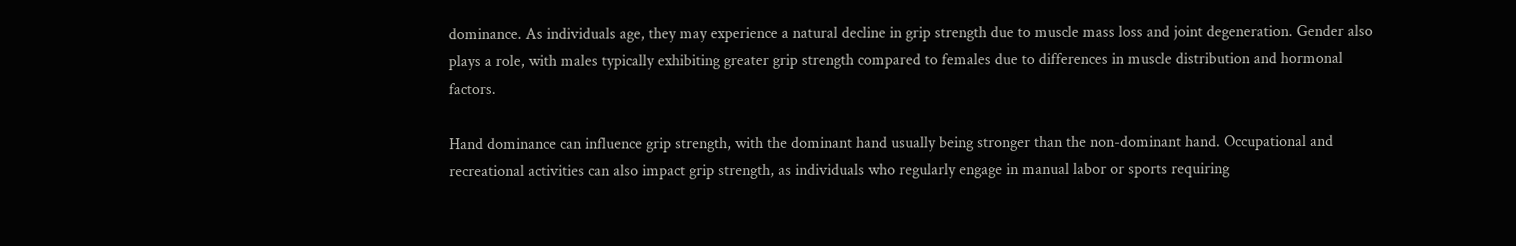dominance. As individuals age, they may experience a natural decline in grip strength due to muscle mass loss and joint degeneration. Gender also plays a role, with males typically exhibiting greater grip strength compared to females due to differences in muscle distribution and hormonal factors.

Hand dominance can influence grip strength, with the dominant hand usually being stronger than the non-dominant hand. Occupational and recreational activities can also impact grip strength, as individuals who regularly engage in manual labor or sports requiring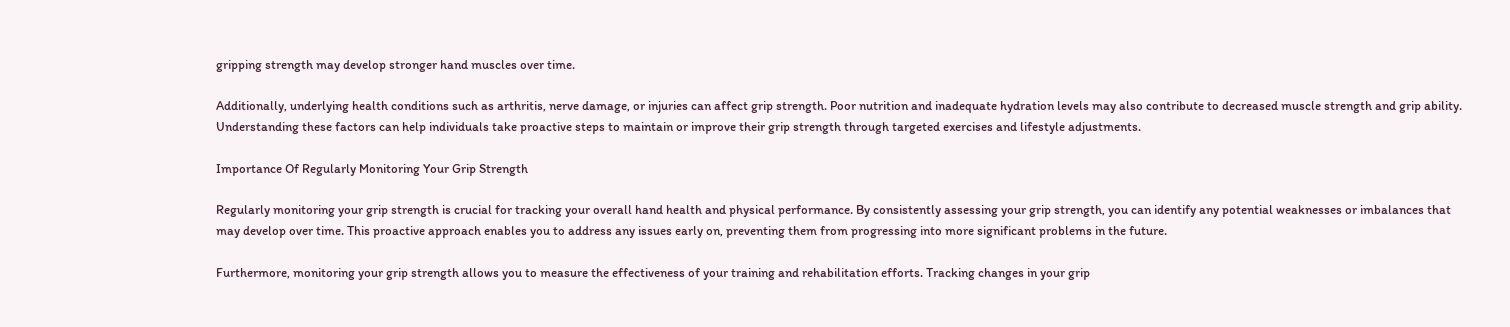gripping strength may develop stronger hand muscles over time.

Additionally, underlying health conditions such as arthritis, nerve damage, or injuries can affect grip strength. Poor nutrition and inadequate hydration levels may also contribute to decreased muscle strength and grip ability. Understanding these factors can help individuals take proactive steps to maintain or improve their grip strength through targeted exercises and lifestyle adjustments.

Importance Of Regularly Monitoring Your Grip Strength

Regularly monitoring your grip strength is crucial for tracking your overall hand health and physical performance. By consistently assessing your grip strength, you can identify any potential weaknesses or imbalances that may develop over time. This proactive approach enables you to address any issues early on, preventing them from progressing into more significant problems in the future.

Furthermore, monitoring your grip strength allows you to measure the effectiveness of your training and rehabilitation efforts. Tracking changes in your grip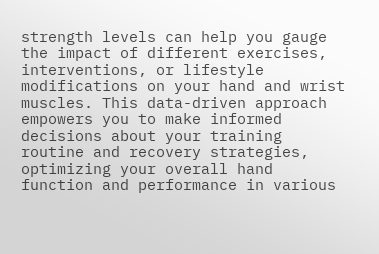strength levels can help you gauge the impact of different exercises, interventions, or lifestyle modifications on your hand and wrist muscles. This data-driven approach empowers you to make informed decisions about your training routine and recovery strategies, optimizing your overall hand function and performance in various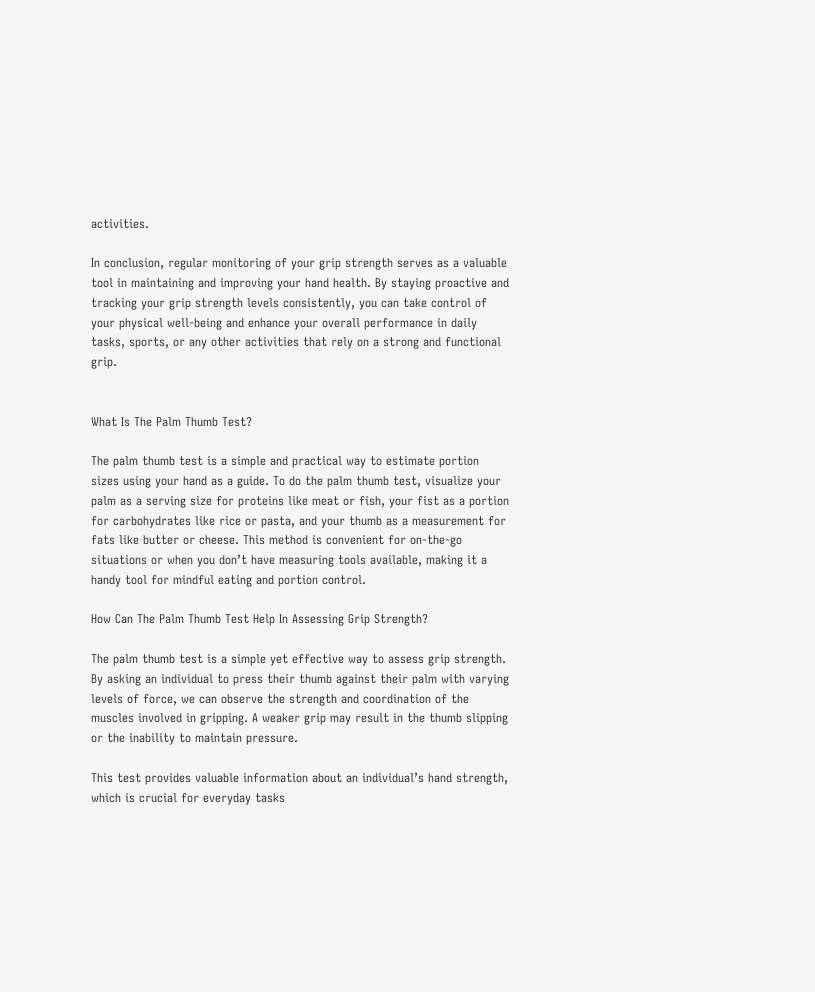activities.

In conclusion, regular monitoring of your grip strength serves as a valuable tool in maintaining and improving your hand health. By staying proactive and tracking your grip strength levels consistently, you can take control of your physical well-being and enhance your overall performance in daily tasks, sports, or any other activities that rely on a strong and functional grip.


What Is The Palm Thumb Test?

The palm thumb test is a simple and practical way to estimate portion sizes using your hand as a guide. To do the palm thumb test, visualize your palm as a serving size for proteins like meat or fish, your fist as a portion for carbohydrates like rice or pasta, and your thumb as a measurement for fats like butter or cheese. This method is convenient for on-the-go situations or when you don’t have measuring tools available, making it a handy tool for mindful eating and portion control.

How Can The Palm Thumb Test Help In Assessing Grip Strength?

The palm thumb test is a simple yet effective way to assess grip strength. By asking an individual to press their thumb against their palm with varying levels of force, we can observe the strength and coordination of the muscles involved in gripping. A weaker grip may result in the thumb slipping or the inability to maintain pressure.

This test provides valuable information about an individual’s hand strength, which is crucial for everyday tasks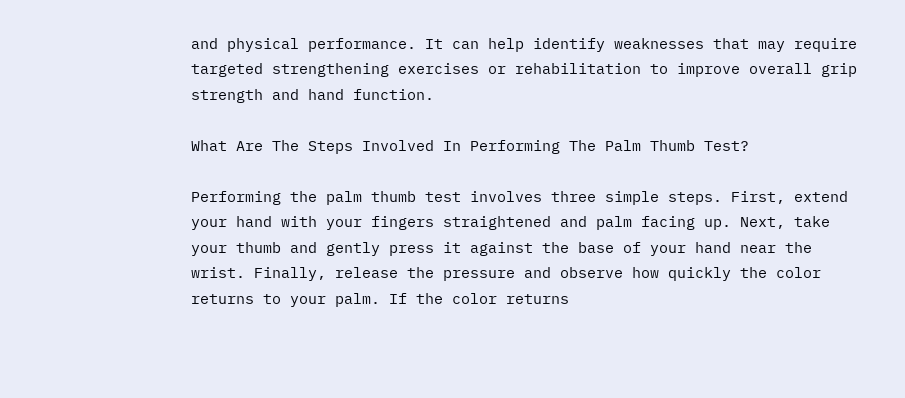and physical performance. It can help identify weaknesses that may require targeted strengthening exercises or rehabilitation to improve overall grip strength and hand function.

What Are The Steps Involved In Performing The Palm Thumb Test?

Performing the palm thumb test involves three simple steps. First, extend your hand with your fingers straightened and palm facing up. Next, take your thumb and gently press it against the base of your hand near the wrist. Finally, release the pressure and observe how quickly the color returns to your palm. If the color returns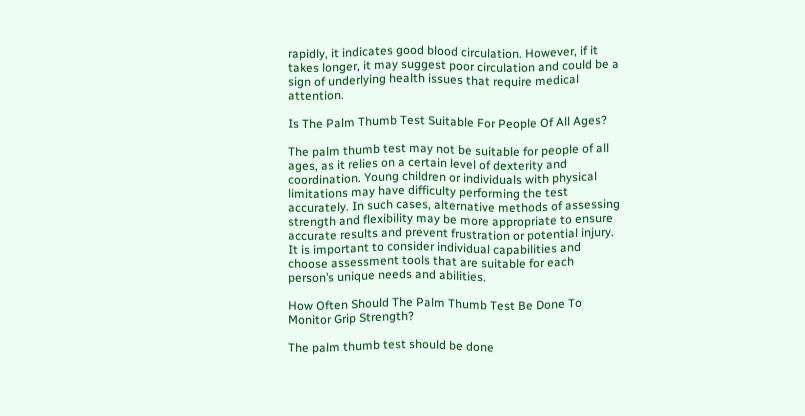rapidly, it indicates good blood circulation. However, if it takes longer, it may suggest poor circulation and could be a sign of underlying health issues that require medical attention.

Is The Palm Thumb Test Suitable For People Of All Ages?

The palm thumb test may not be suitable for people of all ages, as it relies on a certain level of dexterity and coordination. Young children or individuals with physical limitations may have difficulty performing the test accurately. In such cases, alternative methods of assessing strength and flexibility may be more appropriate to ensure accurate results and prevent frustration or potential injury. It is important to consider individual capabilities and choose assessment tools that are suitable for each person’s unique needs and abilities.

How Often Should The Palm Thumb Test Be Done To Monitor Grip Strength?

The palm thumb test should be done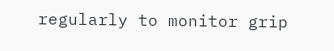regularly to monitor grip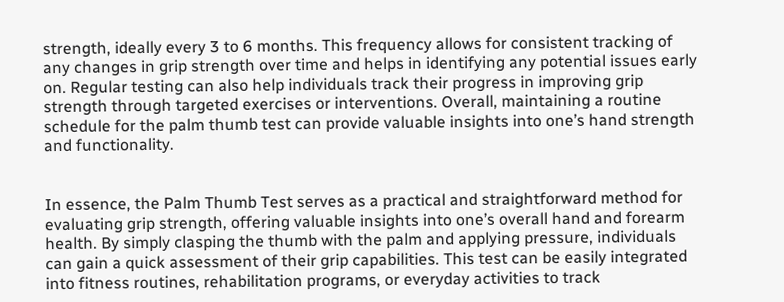strength, ideally every 3 to 6 months. This frequency allows for consistent tracking of any changes in grip strength over time and helps in identifying any potential issues early on. Regular testing can also help individuals track their progress in improving grip strength through targeted exercises or interventions. Overall, maintaining a routine schedule for the palm thumb test can provide valuable insights into one’s hand strength and functionality.


In essence, the Palm Thumb Test serves as a practical and straightforward method for evaluating grip strength, offering valuable insights into one’s overall hand and forearm health. By simply clasping the thumb with the palm and applying pressure, individuals can gain a quick assessment of their grip capabilities. This test can be easily integrated into fitness routines, rehabilitation programs, or everyday activities to track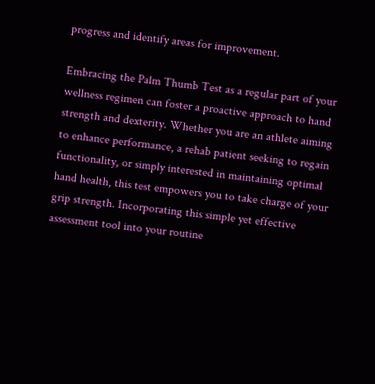progress and identify areas for improvement.

Embracing the Palm Thumb Test as a regular part of your wellness regimen can foster a proactive approach to hand strength and dexterity. Whether you are an athlete aiming to enhance performance, a rehab patient seeking to regain functionality, or simply interested in maintaining optimal hand health, this test empowers you to take charge of your grip strength. Incorporating this simple yet effective assessment tool into your routine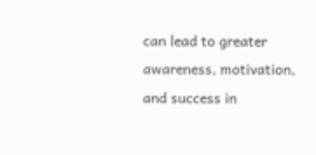can lead to greater awareness, motivation, and success in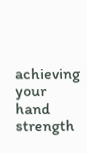achieving your hand strength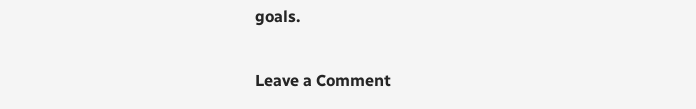goals.

Leave a Comment